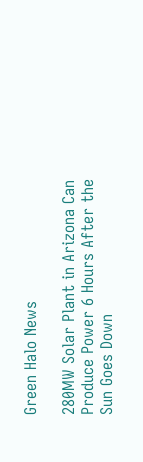Green Halo News

280MW Solar Plant in Arizona Can Produce Power 6 Hours After the Sun Goes Down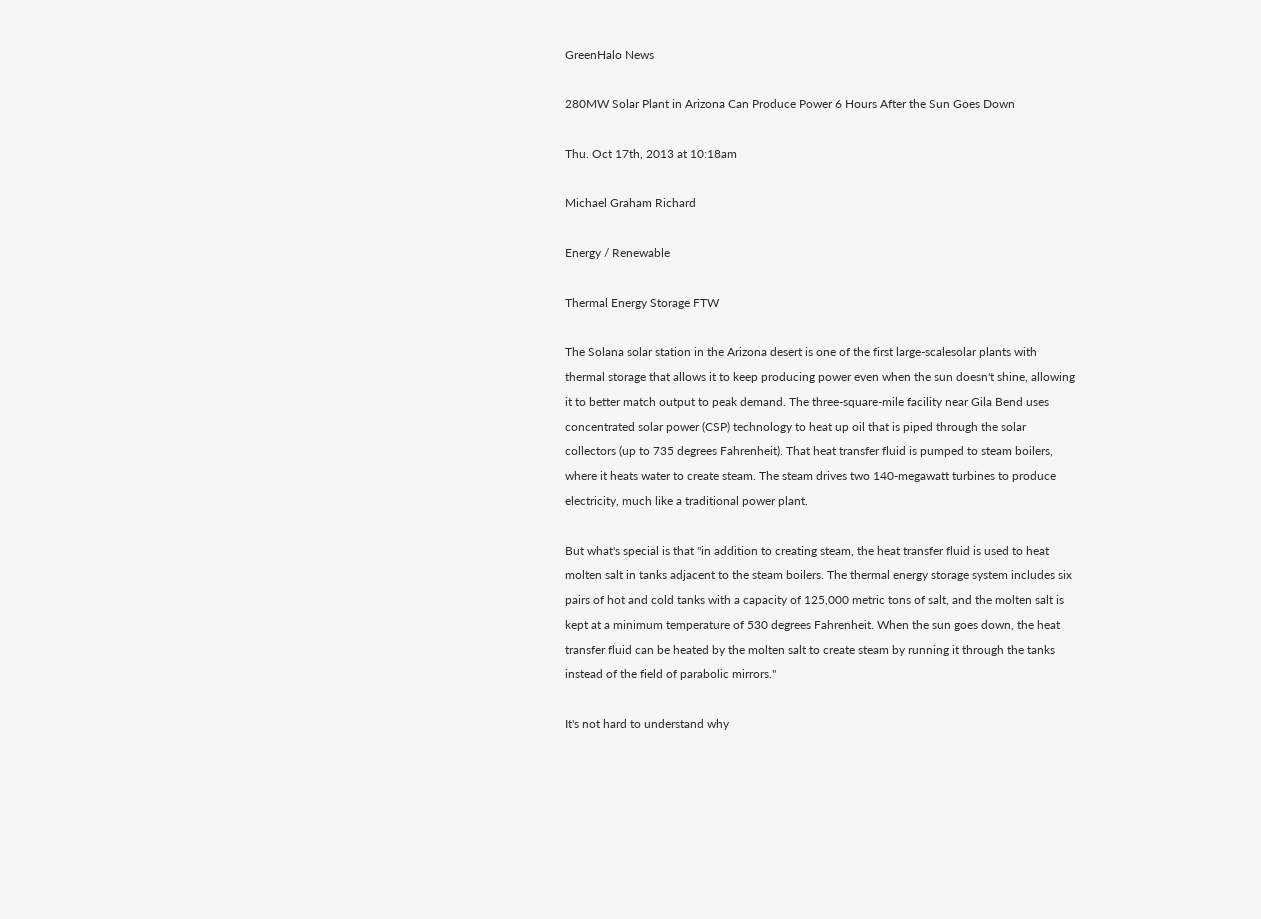GreenHalo News

280MW Solar Plant in Arizona Can Produce Power 6 Hours After the Sun Goes Down

Thu. Oct 17th, 2013 at 10:18am

Michael Graham Richard

Energy / Renewable

Thermal Energy Storage FTW

The Solana solar station in the Arizona desert is one of the first large-scalesolar plants with thermal storage that allows it to keep producing power even when the sun doesn't shine, allowing it to better match output to peak demand. The three-square-mile facility near Gila Bend uses concentrated solar power (CSP) technology to heat up oil that is piped through the solar collectors (up to 735 degrees Fahrenheit). That heat transfer fluid is pumped to steam boilers, where it heats water to create steam. The steam drives two 140-megawatt turbines to produce electricity, much like a traditional power plant.

But what's special is that "in addition to creating steam, the heat transfer fluid is used to heat molten salt in tanks adjacent to the steam boilers. The thermal energy storage system includes six pairs of hot and cold tanks with a capacity of 125,000 metric tons of salt, and the molten salt is kept at a minimum temperature of 530 degrees Fahrenheit. When the sun goes down, the heat transfer fluid can be heated by the molten salt to create steam by running it through the tanks instead of the field of parabolic mirrors."

It's not hard to understand why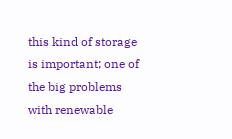this kind of storage is important; one of the big problems with renewable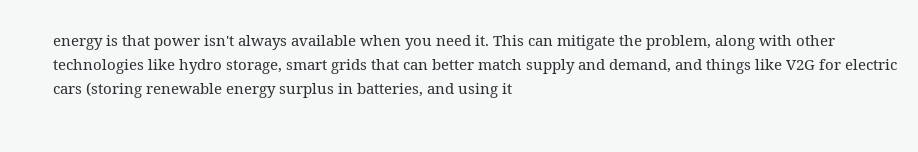energy is that power isn't always available when you need it. This can mitigate the problem, along with other technologies like hydro storage, smart grids that can better match supply and demand, and things like V2G for electric cars (storing renewable energy surplus in batteries, and using it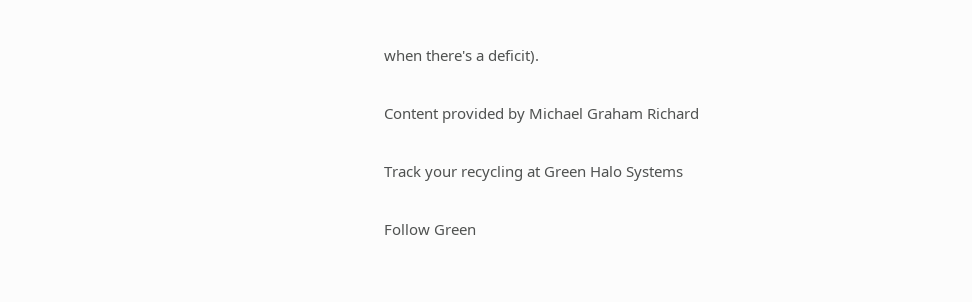when there's a deficit).

Content provided by Michael Graham Richard

Track your recycling at Green Halo Systems

Follow Green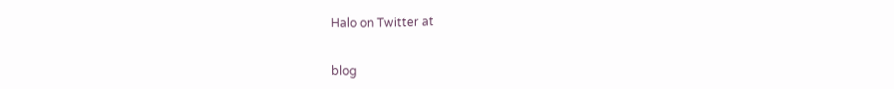Halo on Twitter at


blog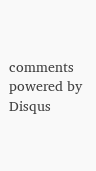comments powered by Disqus